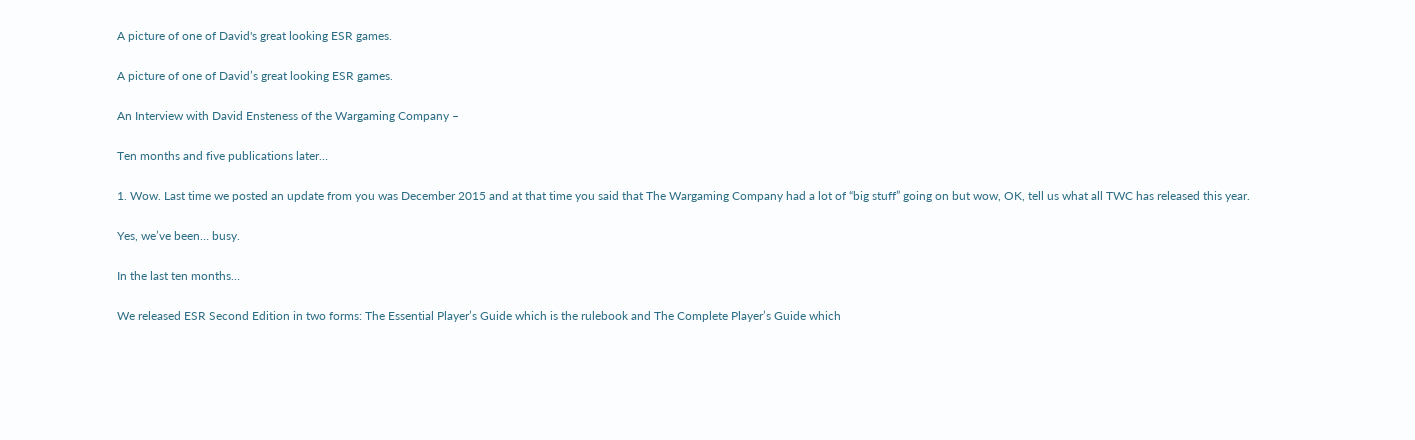A picture of one of David's great looking ESR games.

A picture of one of David’s great looking ESR games.

An Interview with David Ensteness of the Wargaming Company –

Ten months and five publications later…

1. Wow. Last time we posted an update from you was December 2015 and at that time you said that The Wargaming Company had a lot of “big stuff” going on but wow, OK, tell us what all TWC has released this year.

Yes, we’ve been… busy.

In the last ten months…

We released ESR Second Edition in two forms: The Essential Player’s Guide which is the rulebook and The Complete Player’s Guide which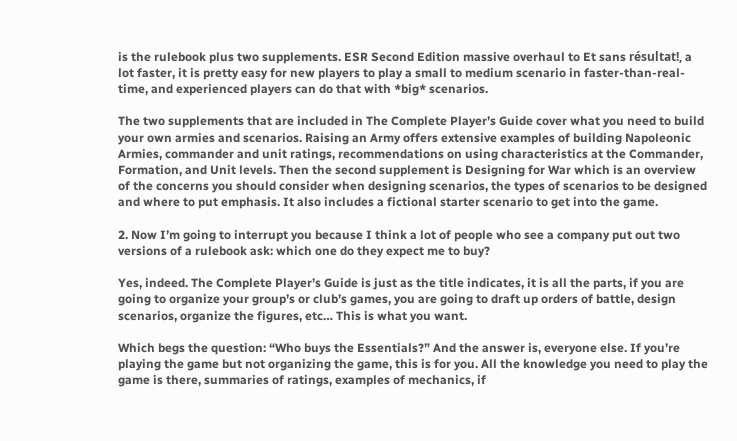is the rulebook plus two supplements. ESR Second Edition massive overhaul to Et sans résultat!, a lot faster, it is pretty easy for new players to play a small to medium scenario in faster-than-real-time, and experienced players can do that with *big* scenarios.

The two supplements that are included in The Complete Player’s Guide cover what you need to build your own armies and scenarios. Raising an Army offers extensive examples of building Napoleonic Armies, commander and unit ratings, recommendations on using characteristics at the Commander, Formation, and Unit levels. Then the second supplement is Designing for War which is an overview of the concerns you should consider when designing scenarios, the types of scenarios to be designed and where to put emphasis. It also includes a fictional starter scenario to get into the game.

2. Now I’m going to interrupt you because I think a lot of people who see a company put out two versions of a rulebook ask: which one do they expect me to buy?

Yes, indeed. The Complete Player’s Guide is just as the title indicates, it is all the parts, if you are going to organize your group’s or club’s games, you are going to draft up orders of battle, design scenarios, organize the figures, etc… This is what you want.

Which begs the question: “Who buys the Essentials?” And the answer is, everyone else. If you’re playing the game but not organizing the game, this is for you. All the knowledge you need to play the game is there, summaries of ratings, examples of mechanics, if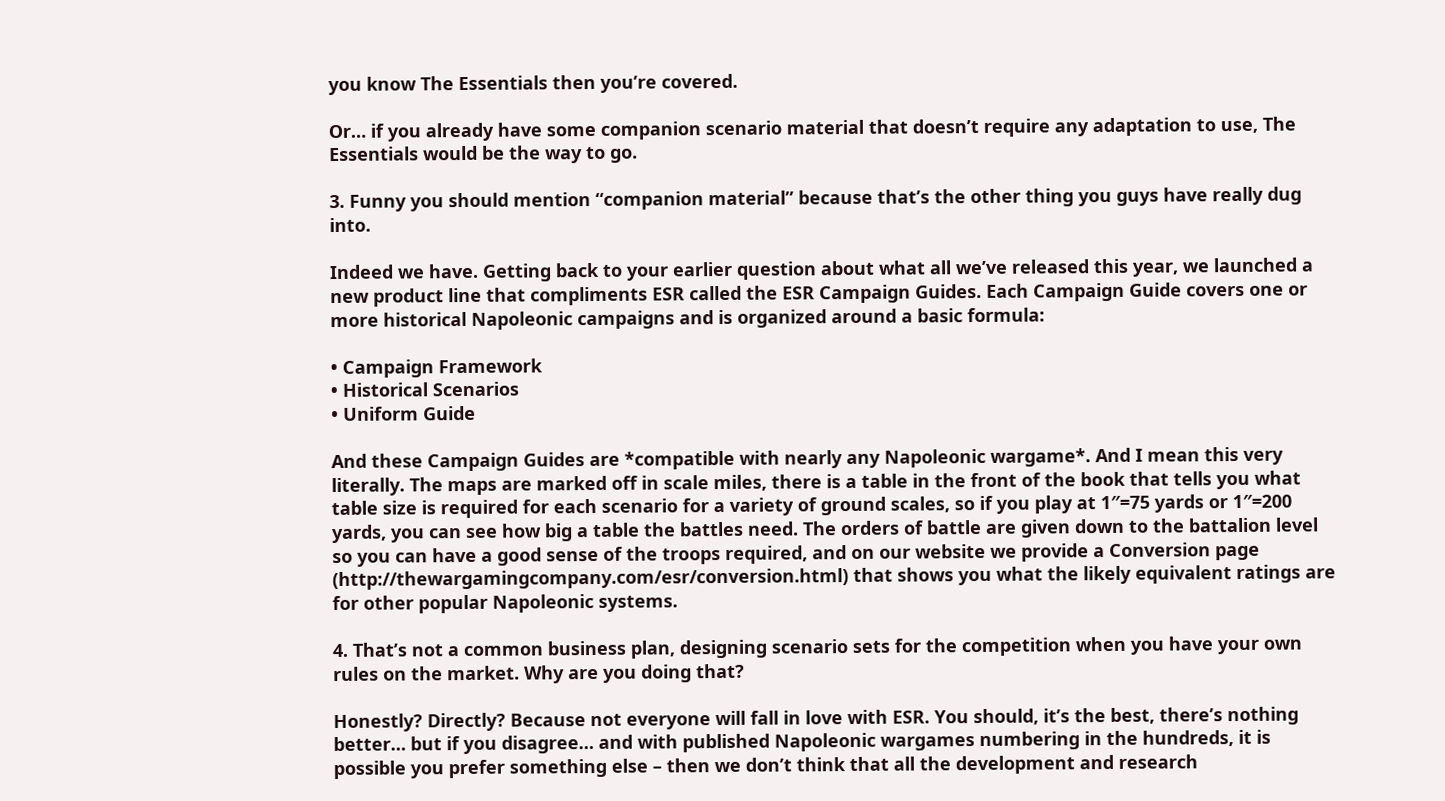you know The Essentials then you’re covered.

Or… if you already have some companion scenario material that doesn’t require any adaptation to use, The Essentials would be the way to go.

3. Funny you should mention “companion material” because that’s the other thing you guys have really dug into.

Indeed we have. Getting back to your earlier question about what all we’ve released this year, we launched a new product line that compliments ESR called the ESR Campaign Guides. Each Campaign Guide covers one or more historical Napoleonic campaigns and is organized around a basic formula:

• Campaign Framework
• Historical Scenarios
• Uniform Guide

And these Campaign Guides are *compatible with nearly any Napoleonic wargame*. And I mean this very literally. The maps are marked off in scale miles, there is a table in the front of the book that tells you what table size is required for each scenario for a variety of ground scales, so if you play at 1″=75 yards or 1″=200 yards, you can see how big a table the battles need. The orders of battle are given down to the battalion level so you can have a good sense of the troops required, and on our website we provide a Conversion page (http://thewargamingcompany.com/esr/conversion.html) that shows you what the likely equivalent ratings are for other popular Napoleonic systems.

4. That’s not a common business plan, designing scenario sets for the competition when you have your own rules on the market. Why are you doing that?

Honestly? Directly? Because not everyone will fall in love with ESR. You should, it’s the best, there’s nothing better… but if you disagree… and with published Napoleonic wargames numbering in the hundreds, it is possible you prefer something else – then we don’t think that all the development and research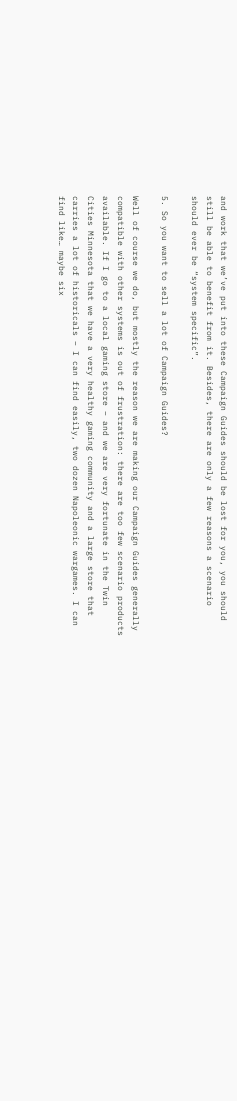and work that we’ve put into these Campaign Guides should be lost for you, you should still be able to benefit from it. Besides, there are only a few reasons a scenario should ever be “system specific”.

5. So you want to sell a lot of Campaign Guides?

Well of course we do, but mostly the reason we are making our Campaign Guides generally compatible with other systems is out of frustration: there are too few scenario products available. If I go to a local gaming store – and we are very fortunate in the Twin Cities Minnesota that we have a very healthy gaming community and a large store that carries a lot of historicals – I can find easily, two dozen Napoleonic wargames. I can find like… maybe six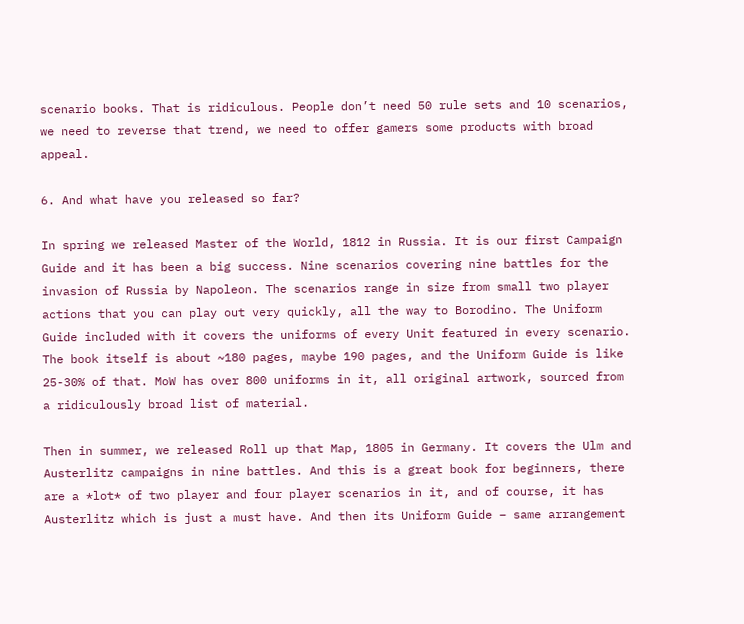scenario books. That is ridiculous. People don’t need 50 rule sets and 10 scenarios, we need to reverse that trend, we need to offer gamers some products with broad appeal.

6. And what have you released so far?

In spring we released Master of the World, 1812 in Russia. It is our first Campaign Guide and it has been a big success. Nine scenarios covering nine battles for the invasion of Russia by Napoleon. The scenarios range in size from small two player actions that you can play out very quickly, all the way to Borodino. The Uniform Guide included with it covers the uniforms of every Unit featured in every scenario. The book itself is about ~180 pages, maybe 190 pages, and the Uniform Guide is like 25-30% of that. MoW has over 800 uniforms in it, all original artwork, sourced from a ridiculously broad list of material.

Then in summer, we released Roll up that Map, 1805 in Germany. It covers the Ulm and Austerlitz campaigns in nine battles. And this is a great book for beginners, there are a *lot* of two player and four player scenarios in it, and of course, it has Austerlitz which is just a must have. And then its Uniform Guide – same arrangement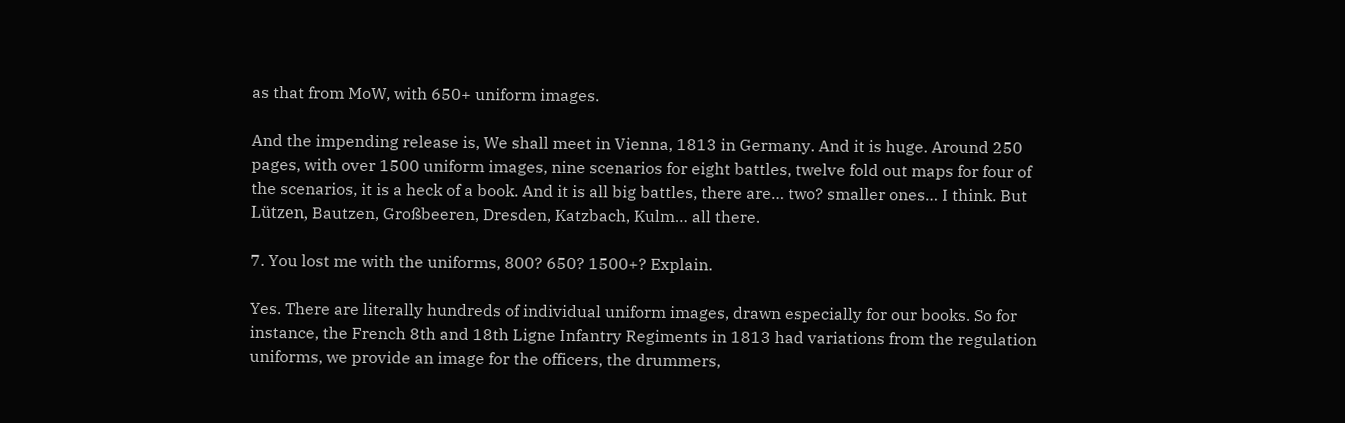as that from MoW, with 650+ uniform images.

And the impending release is, We shall meet in Vienna, 1813 in Germany. And it is huge. Around 250 pages, with over 1500 uniform images, nine scenarios for eight battles, twelve fold out maps for four of the scenarios, it is a heck of a book. And it is all big battles, there are… two? smaller ones… I think. But Lützen, Bautzen, Großbeeren, Dresden, Katzbach, Kulm… all there.

7. You lost me with the uniforms, 800? 650? 1500+? Explain.

Yes. There are literally hundreds of individual uniform images, drawn especially for our books. So for instance, the French 8th and 18th Ligne Infantry Regiments in 1813 had variations from the regulation uniforms, we provide an image for the officers, the drummers,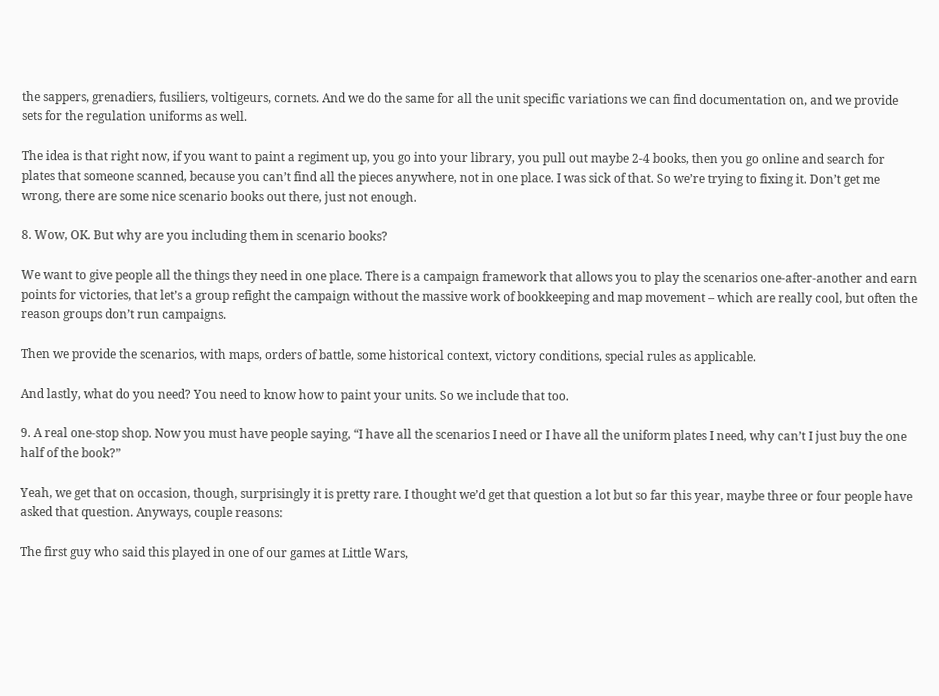the sappers, grenadiers, fusiliers, voltigeurs, cornets. And we do the same for all the unit specific variations we can find documentation on, and we provide sets for the regulation uniforms as well.

The idea is that right now, if you want to paint a regiment up, you go into your library, you pull out maybe 2-4 books, then you go online and search for plates that someone scanned, because you can’t find all the pieces anywhere, not in one place. I was sick of that. So we’re trying to fixing it. Don’t get me wrong, there are some nice scenario books out there, just not enough.

8. Wow, OK. But why are you including them in scenario books?

We want to give people all the things they need in one place. There is a campaign framework that allows you to play the scenarios one-after-another and earn points for victories, that let’s a group refight the campaign without the massive work of bookkeeping and map movement – which are really cool, but often the reason groups don’t run campaigns.

Then we provide the scenarios, with maps, orders of battle, some historical context, victory conditions, special rules as applicable.

And lastly, what do you need? You need to know how to paint your units. So we include that too.

9. A real one-stop shop. Now you must have people saying, “I have all the scenarios I need or I have all the uniform plates I need, why can’t I just buy the one half of the book?”

Yeah, we get that on occasion, though, surprisingly it is pretty rare. I thought we’d get that question a lot but so far this year, maybe three or four people have asked that question. Anyways, couple reasons:

The first guy who said this played in one of our games at Little Wars,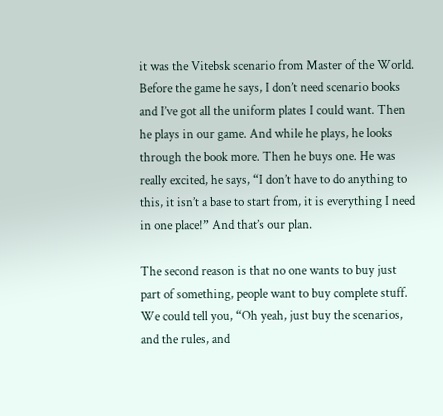it was the Vitebsk scenario from Master of the World. Before the game he says, I don’t need scenario books and I’ve got all the uniform plates I could want. Then he plays in our game. And while he plays, he looks through the book more. Then he buys one. He was really excited, he says, “I don’t have to do anything to this, it isn’t a base to start from, it is everything I need in one place!” And that’s our plan.

The second reason is that no one wants to buy just part of something, people want to buy complete stuff. We could tell you, “Oh yeah, just buy the scenarios, and the rules, and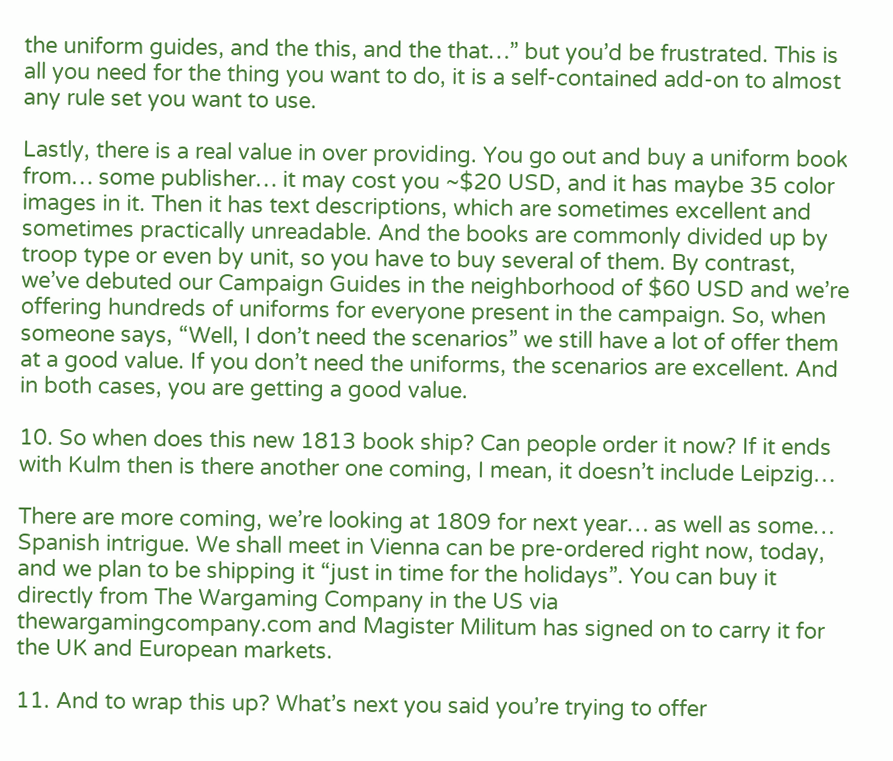the uniform guides, and the this, and the that…” but you’d be frustrated. This is all you need for the thing you want to do, it is a self-contained add-on to almost any rule set you want to use.

Lastly, there is a real value in over providing. You go out and buy a uniform book from… some publisher… it may cost you ~$20 USD, and it has maybe 35 color images in it. Then it has text descriptions, which are sometimes excellent and sometimes practically unreadable. And the books are commonly divided up by troop type or even by unit, so you have to buy several of them. By contrast, we’ve debuted our Campaign Guides in the neighborhood of $60 USD and we’re offering hundreds of uniforms for everyone present in the campaign. So, when someone says, “Well, I don’t need the scenarios” we still have a lot of offer them at a good value. If you don’t need the uniforms, the scenarios are excellent. And in both cases, you are getting a good value.

10. So when does this new 1813 book ship? Can people order it now? If it ends with Kulm then is there another one coming, I mean, it doesn’t include Leipzig…

There are more coming, we’re looking at 1809 for next year… as well as some… Spanish intrigue. We shall meet in Vienna can be pre-ordered right now, today, and we plan to be shipping it “just in time for the holidays”. You can buy it directly from The Wargaming Company in the US via thewargamingcompany.com and Magister Militum has signed on to carry it for the UK and European markets.

11. And to wrap this up? What’s next you said you’re trying to offer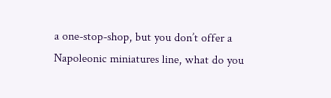a one-stop-shop, but you don’t offer a Napoleonic miniatures line, what do you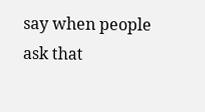say when people ask that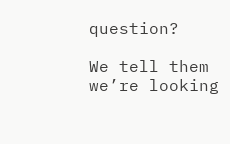question?

We tell them we’re looking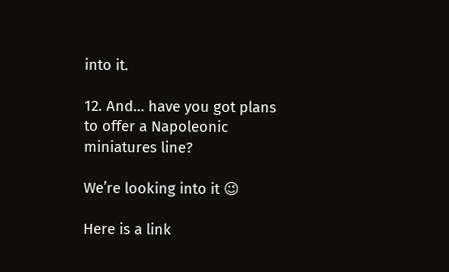into it.

12. And… have you got plans to offer a Napoleonic miniatures line?

We’re looking into it 😉

Here is a link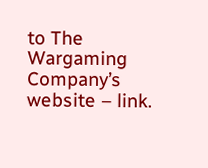to The Wargaming Company’s website – link.